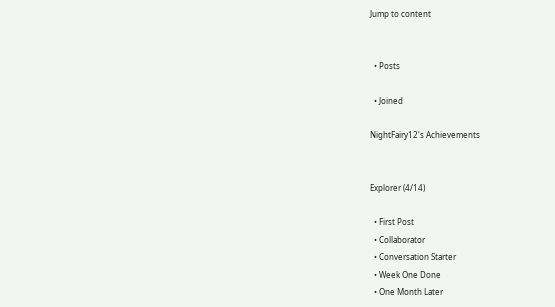Jump to content


  • Posts

  • Joined

NightFairy12's Achievements


Explorer (4/14)

  • First Post
  • Collaborator
  • Conversation Starter
  • Week One Done
  • One Month Later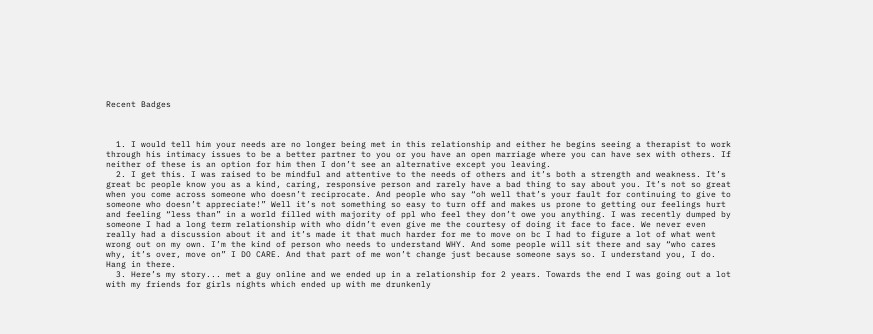Recent Badges



  1. I would tell him your needs are no longer being met in this relationship and either he begins seeing a therapist to work through his intimacy issues to be a better partner to you or you have an open marriage where you can have sex with others. If neither of these is an option for him then I don’t see an alternative except you leaving.
  2. I get this. I was raised to be mindful and attentive to the needs of others and it’s both a strength and weakness. It’s great bc people know you as a kind, caring, responsive person and rarely have a bad thing to say about you. It’s not so great when you come across someone who doesn’t reciprocate. And people who say “oh well that’s your fault for continuing to give to someone who doesn’t appreciate!” Well it’s not something so easy to turn off and makes us prone to getting our feelings hurt and feeling “less than” in a world filled with majority of ppl who feel they don’t owe you anything. I was recently dumped by someone I had a long term relationship with who didn’t even give me the courtesy of doing it face to face. We never even really had a discussion about it and it’s made it that much harder for me to move on bc I had to figure a lot of what went wrong out on my own. I’m the kind of person who needs to understand WHY. And some people will sit there and say “who cares why, it’s over, move on” I DO CARE. And that part of me won’t change just because someone says so. I understand you, I do. Hang in there.
  3. Here’s my story... met a guy online and we ended up in a relationship for 2 years. Towards the end I was going out a lot with my friends for girls nights which ended up with me drunkenly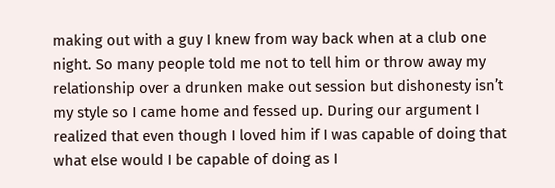making out with a guy I knew from way back when at a club one night. So many people told me not to tell him or throw away my relationship over a drunken make out session but dishonesty isn’t my style so I came home and fessed up. During our argument I realized that even though I loved him if I was capable of doing that what else would I be capable of doing as I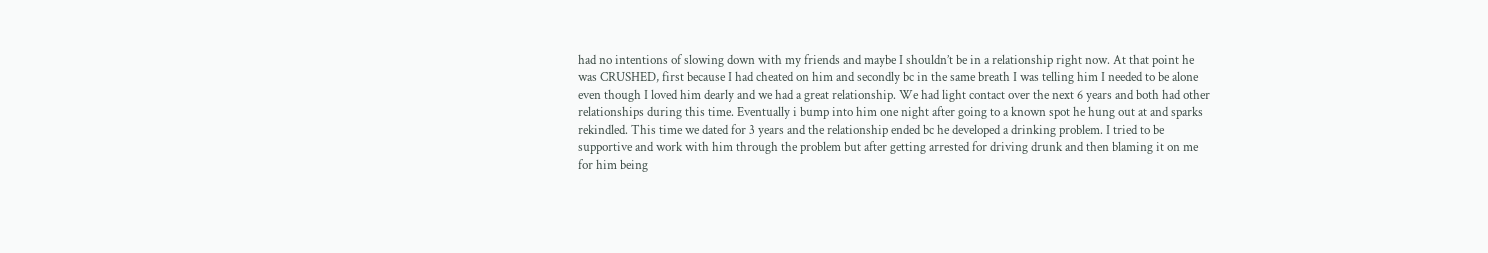had no intentions of slowing down with my friends and maybe I shouldn’t be in a relationship right now. At that point he was CRUSHED, first because I had cheated on him and secondly bc in the same breath I was telling him I needed to be alone even though I loved him dearly and we had a great relationship. We had light contact over the next 6 years and both had other relationships during this time. Eventually i bump into him one night after going to a known spot he hung out at and sparks rekindled. This time we dated for 3 years and the relationship ended bc he developed a drinking problem. I tried to be supportive and work with him through the problem but after getting arrested for driving drunk and then blaming it on me for him being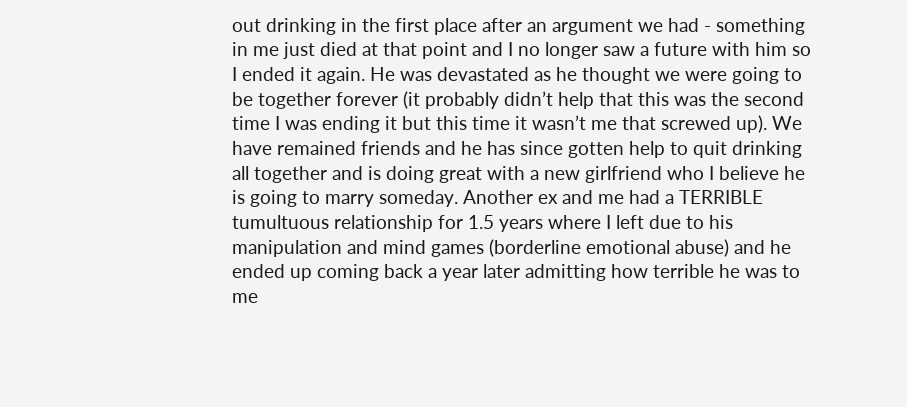out drinking in the first place after an argument we had - something in me just died at that point and I no longer saw a future with him so I ended it again. He was devastated as he thought we were going to be together forever (it probably didn’t help that this was the second time I was ending it but this time it wasn’t me that screwed up). We have remained friends and he has since gotten help to quit drinking all together and is doing great with a new girlfriend who I believe he is going to marry someday. Another ex and me had a TERRIBLE tumultuous relationship for 1.5 years where I left due to his manipulation and mind games (borderline emotional abuse) and he ended up coming back a year later admitting how terrible he was to me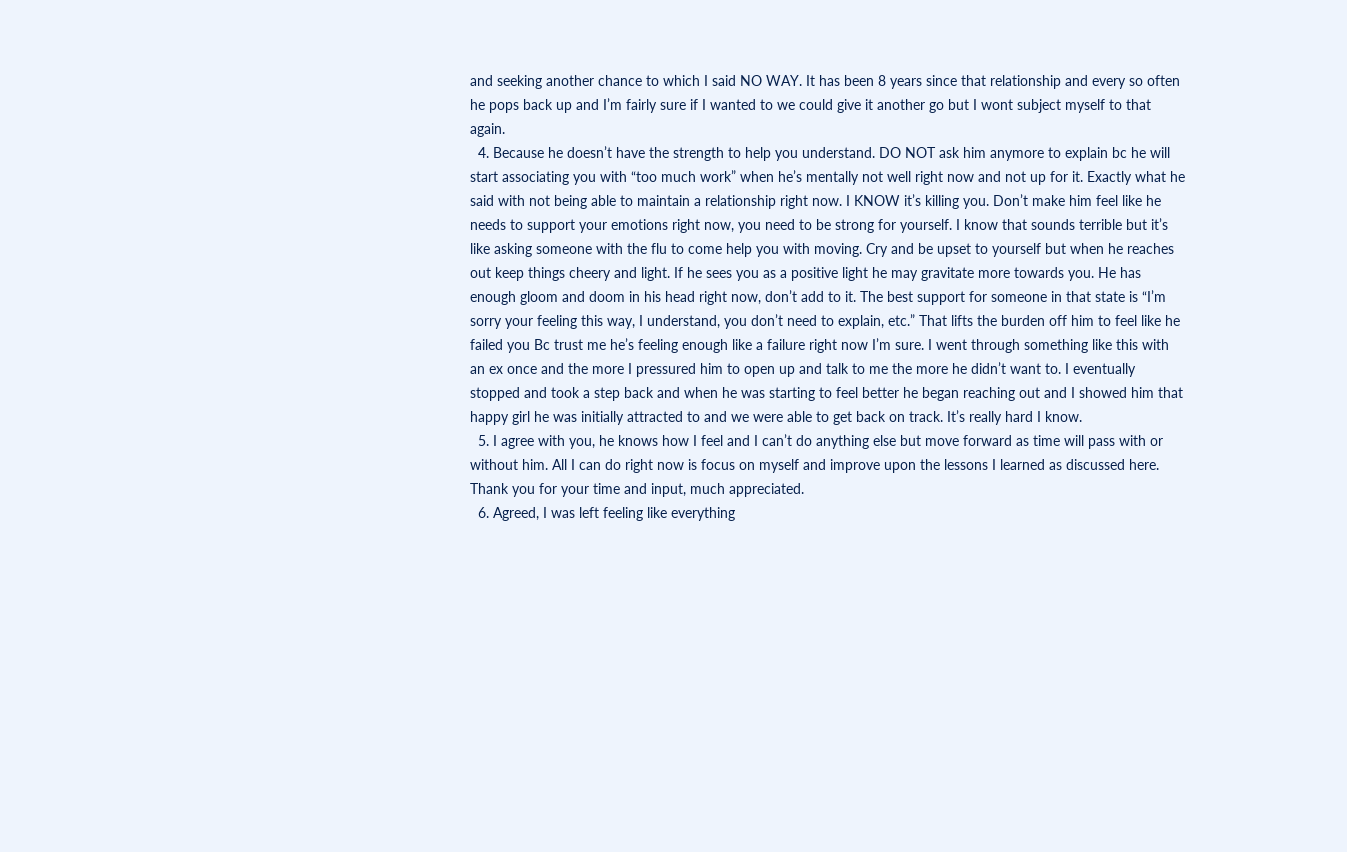and seeking another chance to which I said NO WAY. It has been 8 years since that relationship and every so often he pops back up and I’m fairly sure if I wanted to we could give it another go but I wont subject myself to that again.
  4. Because he doesn’t have the strength to help you understand. DO NOT ask him anymore to explain bc he will start associating you with “too much work” when he’s mentally not well right now and not up for it. Exactly what he said with not being able to maintain a relationship right now. I KNOW it’s killing you. Don’t make him feel like he needs to support your emotions right now, you need to be strong for yourself. I know that sounds terrible but it’s like asking someone with the flu to come help you with moving. Cry and be upset to yourself but when he reaches out keep things cheery and light. If he sees you as a positive light he may gravitate more towards you. He has enough gloom and doom in his head right now, don’t add to it. The best support for someone in that state is “I’m sorry your feeling this way, I understand, you don’t need to explain, etc.” That lifts the burden off him to feel like he failed you Bc trust me he’s feeling enough like a failure right now I’m sure. I went through something like this with an ex once and the more I pressured him to open up and talk to me the more he didn’t want to. I eventually stopped and took a step back and when he was starting to feel better he began reaching out and I showed him that happy girl he was initially attracted to and we were able to get back on track. It’s really hard I know.
  5. I agree with you, he knows how I feel and I can’t do anything else but move forward as time will pass with or without him. All I can do right now is focus on myself and improve upon the lessons I learned as discussed here. Thank you for your time and input, much appreciated.
  6. Agreed, I was left feeling like everything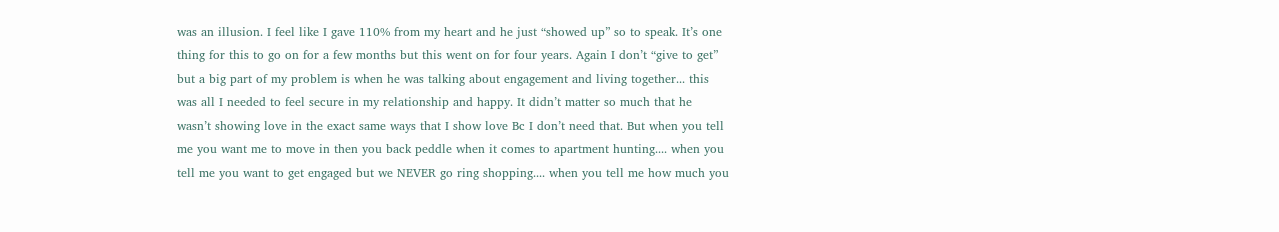was an illusion. I feel like I gave 110% from my heart and he just “showed up” so to speak. It’s one thing for this to go on for a few months but this went on for four years. Again I don’t “give to get” but a big part of my problem is when he was talking about engagement and living together... this was all I needed to feel secure in my relationship and happy. It didn’t matter so much that he wasn’t showing love in the exact same ways that I show love Bc I don’t need that. But when you tell me you want me to move in then you back peddle when it comes to apartment hunting.... when you tell me you want to get engaged but we NEVER go ring shopping.... when you tell me how much you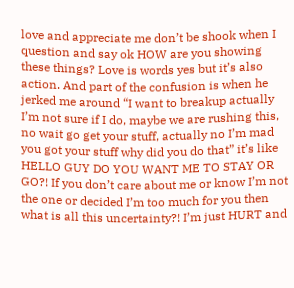love and appreciate me don’t be shook when I question and say ok HOW are you showing these things? Love is words yes but it’s also action. And part of the confusion is when he jerked me around “I want to breakup actually I’m not sure if I do, maybe we are rushing this, no wait go get your stuff, actually no I’m mad you got your stuff why did you do that” it’s like HELLO GUY DO YOU WANT ME TO STAY OR GO?! If you don’t care about me or know I’m not the one or decided I’m too much for you then what is all this uncertainty?! I’m just HURT and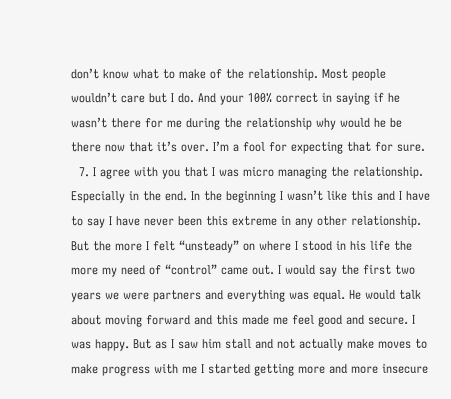don’t know what to make of the relationship. Most people wouldn’t care but I do. And your 100% correct in saying if he wasn’t there for me during the relationship why would he be there now that it’s over. I’m a fool for expecting that for sure.
  7. I agree with you that I was micro managing the relationship. Especially in the end. In the beginning I wasn’t like this and I have to say I have never been this extreme in any other relationship. But the more I felt “unsteady” on where I stood in his life the more my need of “control” came out. I would say the first two years we were partners and everything was equal. He would talk about moving forward and this made me feel good and secure. I was happy. But as I saw him stall and not actually make moves to make progress with me I started getting more and more insecure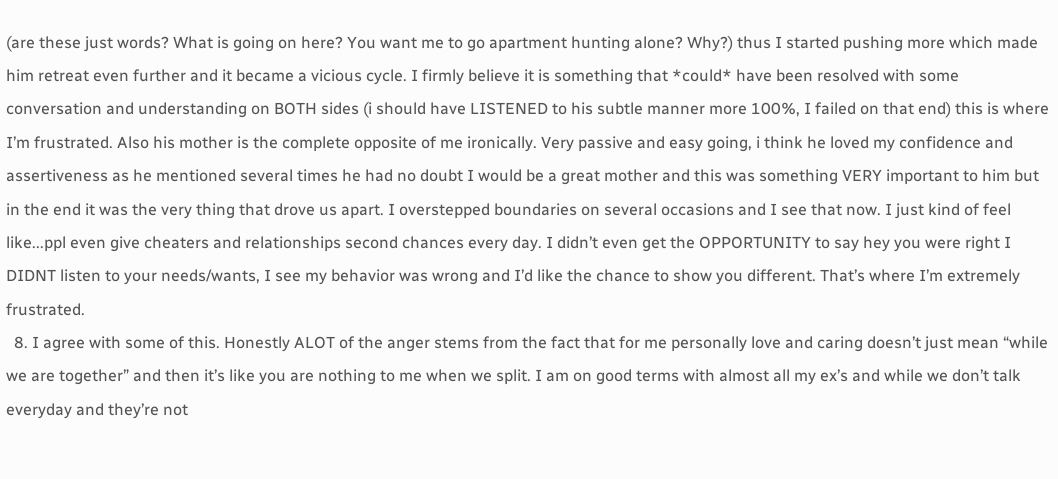(are these just words? What is going on here? You want me to go apartment hunting alone? Why?) thus I started pushing more which made him retreat even further and it became a vicious cycle. I firmly believe it is something that *could* have been resolved with some conversation and understanding on BOTH sides (i should have LISTENED to his subtle manner more 100%, I failed on that end) this is where I’m frustrated. Also his mother is the complete opposite of me ironically. Very passive and easy going, i think he loved my confidence and assertiveness as he mentioned several times he had no doubt I would be a great mother and this was something VERY important to him but in the end it was the very thing that drove us apart. I overstepped boundaries on several occasions and I see that now. I just kind of feel like...ppl even give cheaters and relationships second chances every day. I didn’t even get the OPPORTUNITY to say hey you were right I DIDNT listen to your needs/wants, I see my behavior was wrong and I’d like the chance to show you different. That’s where I’m extremely frustrated.
  8. I agree with some of this. Honestly ALOT of the anger stems from the fact that for me personally love and caring doesn’t just mean “while we are together” and then it’s like you are nothing to me when we split. I am on good terms with almost all my ex’s and while we don’t talk everyday and they’re not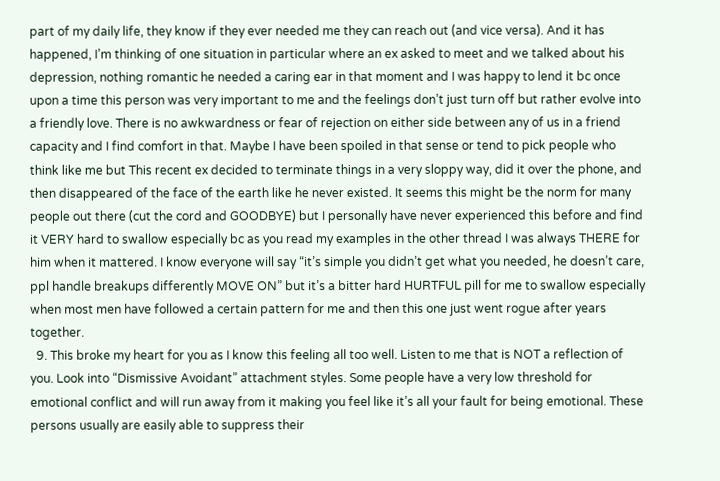part of my daily life, they know if they ever needed me they can reach out (and vice versa). And it has happened, I’m thinking of one situation in particular where an ex asked to meet and we talked about his depression, nothing romantic he needed a caring ear in that moment and I was happy to lend it bc once upon a time this person was very important to me and the feelings don’t just turn off but rather evolve into a friendly love. There is no awkwardness or fear of rejection on either side between any of us in a friend capacity and I find comfort in that. Maybe I have been spoiled in that sense or tend to pick people who think like me but This recent ex decided to terminate things in a very sloppy way, did it over the phone, and then disappeared of the face of the earth like he never existed. It seems this might be the norm for many people out there (cut the cord and GOODBYE) but I personally have never experienced this before and find it VERY hard to swallow especially bc as you read my examples in the other thread I was always THERE for him when it mattered. I know everyone will say “it’s simple you didn’t get what you needed, he doesn’t care, ppl handle breakups differently MOVE ON” but it’s a bitter hard HURTFUL pill for me to swallow especially when most men have followed a certain pattern for me and then this one just went rogue after years together.
  9. This broke my heart for you as I know this feeling all too well. Listen to me that is NOT a reflection of you. Look into “Dismissive Avoidant” attachment styles. Some people have a very low threshold for emotional conflict and will run away from it making you feel like it’s all your fault for being emotional. These persons usually are easily able to suppress their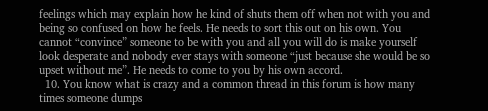feelings which may explain how he kind of shuts them off when not with you and being so confused on how he feels. He needs to sort this out on his own. You cannot “convince” someone to be with you and all you will do is make yourself look desperate and nobody ever stays with someone “just because she would be so upset without me”. He needs to come to you by his own accord.
  10. You know what is crazy and a common thread in this forum is how many times someone dumps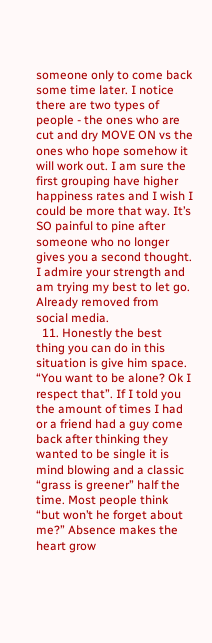someone only to come back some time later. I notice there are two types of people - the ones who are cut and dry MOVE ON vs the ones who hope somehow it will work out. I am sure the first grouping have higher happiness rates and I wish I could be more that way. It’s SO painful to pine after someone who no longer gives you a second thought. I admire your strength and am trying my best to let go. Already removed from social media.
  11. Honestly the best thing you can do in this situation is give him space. “You want to be alone? Ok I respect that”. If I told you the amount of times I had or a friend had a guy come back after thinking they wanted to be single it is mind blowing and a classic “grass is greener” half the time. Most people think “but won’t he forget about me?” Absence makes the heart grow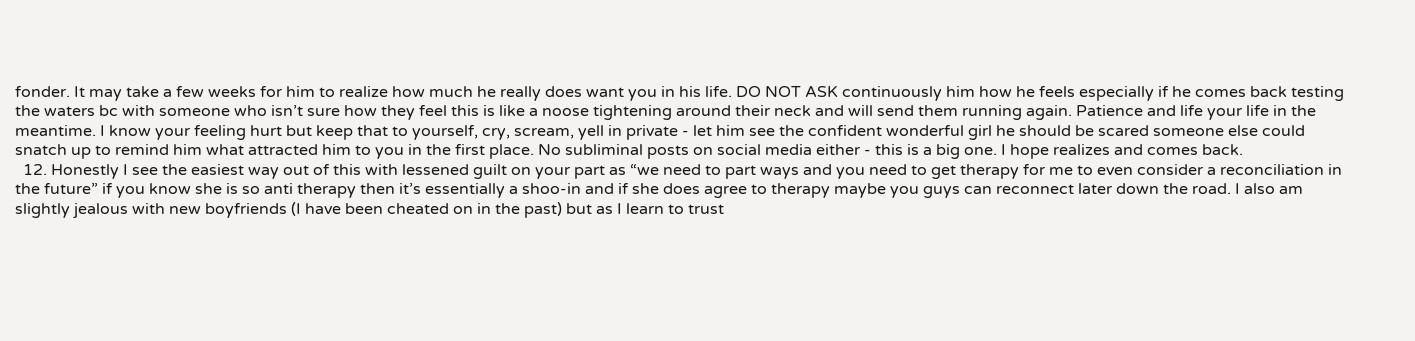fonder. It may take a few weeks for him to realize how much he really does want you in his life. DO NOT ASK continuously him how he feels especially if he comes back testing the waters bc with someone who isn’t sure how they feel this is like a noose tightening around their neck and will send them running again. Patience and life your life in the meantime. I know your feeling hurt but keep that to yourself, cry, scream, yell in private - let him see the confident wonderful girl he should be scared someone else could snatch up to remind him what attracted him to you in the first place. No subliminal posts on social media either - this is a big one. I hope realizes and comes back.
  12. Honestly I see the easiest way out of this with lessened guilt on your part as “we need to part ways and you need to get therapy for me to even consider a reconciliation in the future” if you know she is so anti therapy then it’s essentially a shoo-in and if she does agree to therapy maybe you guys can reconnect later down the road. I also am slightly jealous with new boyfriends (I have been cheated on in the past) but as I learn to trust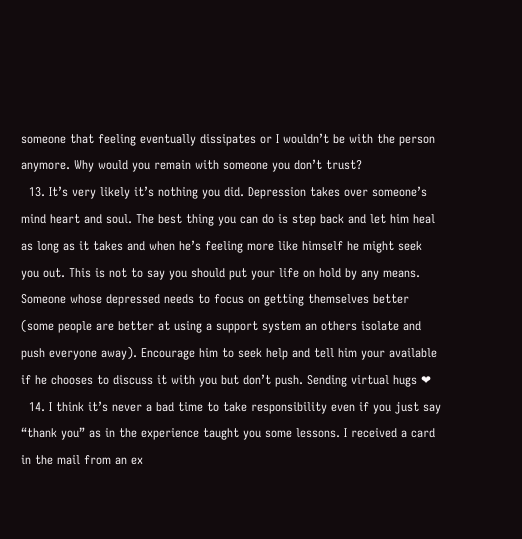someone that feeling eventually dissipates or I wouldn’t be with the person anymore. Why would you remain with someone you don’t trust?
  13. It’s very likely it’s nothing you did. Depression takes over someone’s mind heart and soul. The best thing you can do is step back and let him heal as long as it takes and when he’s feeling more like himself he might seek you out. This is not to say you should put your life on hold by any means. Someone whose depressed needs to focus on getting themselves better (some people are better at using a support system an others isolate and push everyone away). Encourage him to seek help and tell him your available if he chooses to discuss it with you but don’t push. Sending virtual hugs ❤
  14. I think it’s never a bad time to take responsibility even if you just say “thank you” as in the experience taught you some lessons. I received a card in the mail from an ex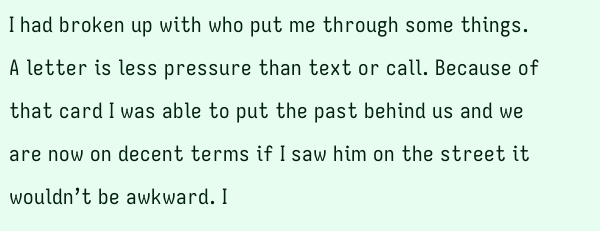I had broken up with who put me through some things. A letter is less pressure than text or call. Because of that card I was able to put the past behind us and we are now on decent terms if I saw him on the street it wouldn’t be awkward. I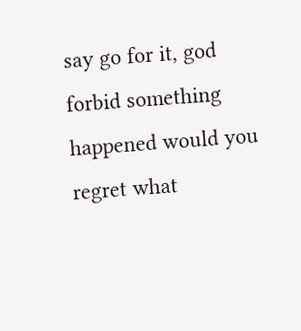say go for it, god forbid something happened would you regret what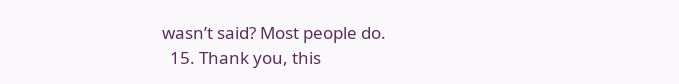wasn’t said? Most people do.
  15. Thank you, this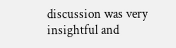discussion was very insightful and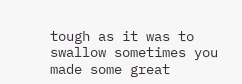tough as it was to swallow sometimes you made some great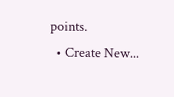points.
  • Create New...